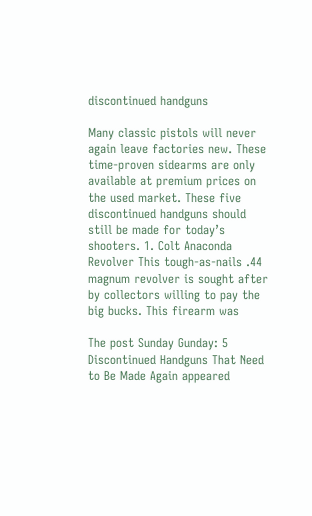discontinued handguns

Many classic pistols will never again leave factories new. These time-proven sidearms are only available at premium prices on the used market. These five discontinued handguns should still be made for today’s shooters. 1. Colt Anaconda Revolver This tough-as-nails .44 magnum revolver is sought after by collectors willing to pay the big bucks. This firearm was

The post Sunday Gunday: 5 Discontinued Handguns That Need to Be Made Again appeared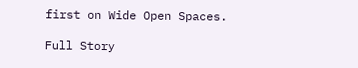first on Wide Open Spaces.

Full Story